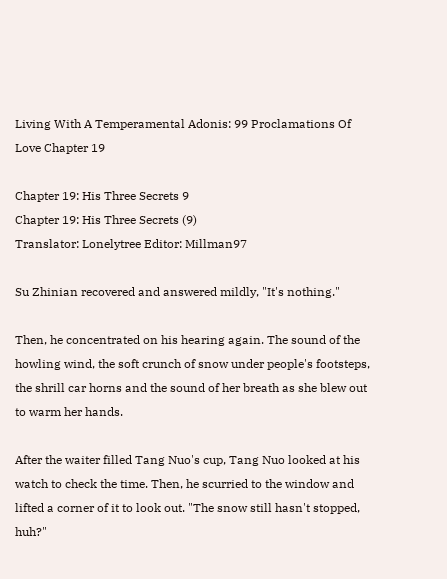Living With A Temperamental Adonis: 99 Proclamations Of Love Chapter 19

Chapter 19: His Three Secrets 9
Chapter 19: His Three Secrets (9)
Translator: Lonelytree Editor: Millman97

Su Zhinian recovered and answered mildly, "It's nothing."

Then, he concentrated on his hearing again. The sound of the howling wind, the soft crunch of snow under people's footsteps, the shrill car horns and the sound of her breath as she blew out to warm her hands.

After the waiter filled Tang Nuo's cup, Tang Nuo looked at his watch to check the time. Then, he scurried to the window and lifted a corner of it to look out. "The snow still hasn't stopped, huh?"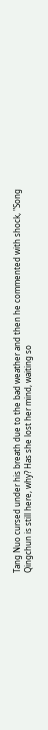Tang Nuo cursed under his breath due to the bad weather and then he commented with shock, "Song Qingchun is still here, why? Has she lost her mind, waiting so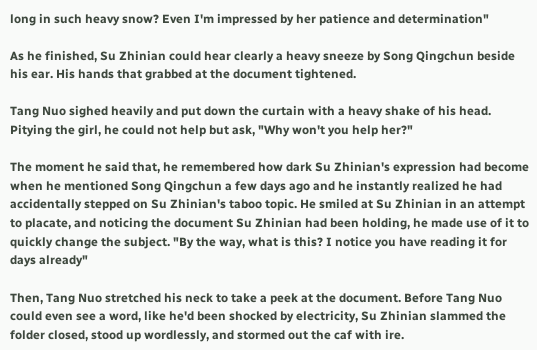long in such heavy snow? Even I'm impressed by her patience and determination"

As he finished, Su Zhinian could hear clearly a heavy sneeze by Song Qingchun beside his ear. His hands that grabbed at the document tightened.

Tang Nuo sighed heavily and put down the curtain with a heavy shake of his head. Pitying the girl, he could not help but ask, "Why won't you help her?"

The moment he said that, he remembered how dark Su Zhinian's expression had become when he mentioned Song Qingchun a few days ago and he instantly realized he had accidentally stepped on Su Zhinian's taboo topic. He smiled at Su Zhinian in an attempt to placate, and noticing the document Su Zhinian had been holding, he made use of it to quickly change the subject. "By the way, what is this? I notice you have reading it for days already"

Then, Tang Nuo stretched his neck to take a peek at the document. Before Tang Nuo could even see a word, like he'd been shocked by electricity, Su Zhinian slammed the folder closed, stood up wordlessly, and stormed out the caf with ire.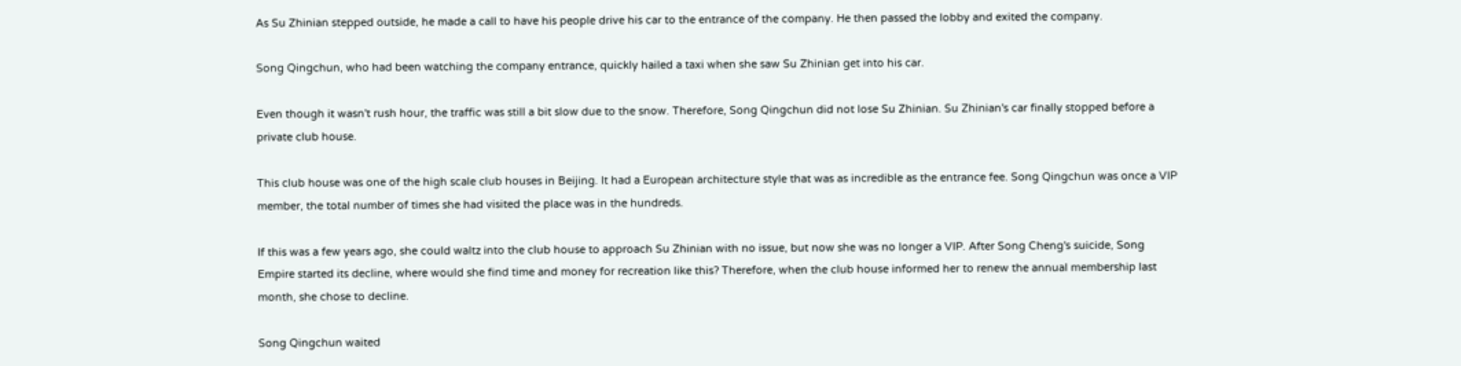As Su Zhinian stepped outside, he made a call to have his people drive his car to the entrance of the company. He then passed the lobby and exited the company.

Song Qingchun, who had been watching the company entrance, quickly hailed a taxi when she saw Su Zhinian get into his car.

Even though it wasn't rush hour, the traffic was still a bit slow due to the snow. Therefore, Song Qingchun did not lose Su Zhinian. Su Zhinian's car finally stopped before a private club house.

This club house was one of the high scale club houses in Beijing. It had a European architecture style that was as incredible as the entrance fee. Song Qingchun was once a VIP member, the total number of times she had visited the place was in the hundreds.

If this was a few years ago, she could waltz into the club house to approach Su Zhinian with no issue, but now she was no longer a VIP. After Song Cheng's suicide, Song Empire started its decline, where would she find time and money for recreation like this? Therefore, when the club house informed her to renew the annual membership last month, she chose to decline.

Song Qingchun waited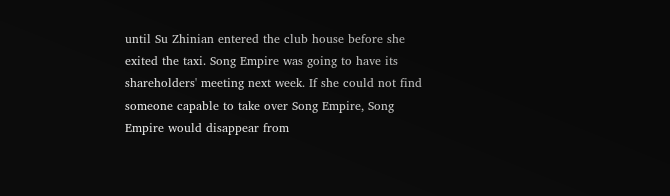until Su Zhinian entered the club house before she exited the taxi. Song Empire was going to have its shareholders' meeting next week. If she could not find someone capable to take over Song Empire, Song Empire would disappear from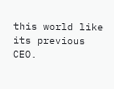this world like its previous CEO.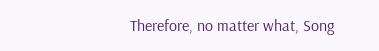Therefore, no matter what, Song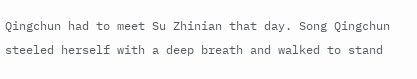Qingchun had to meet Su Zhinian that day. Song Qingchun steeled herself with a deep breath and walked to stand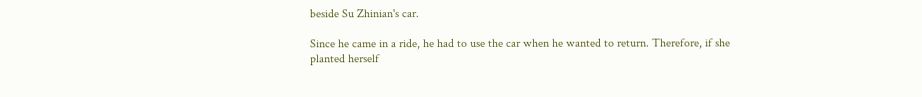beside Su Zhinian's car.

Since he came in a ride, he had to use the car when he wanted to return. Therefore, if she planted herself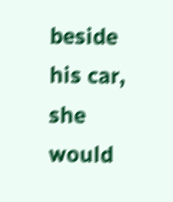beside his car, she would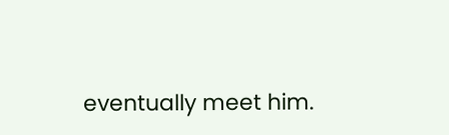eventually meet him.